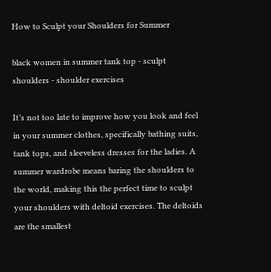How to Sculpt your Shoulders for Summer

black women in summer tank top - sculpt shoulders - shoulder exercises

It’s not too late to improve how you look and feel in your summer clothes, specifically bathing suits, tank tops, and sleeveless dresses for the ladies. A summer wardrobe means baring the shoulders to the world, making this the perfect time to sculpt your shoulders with deltoid exercises. The deltoids are the smallest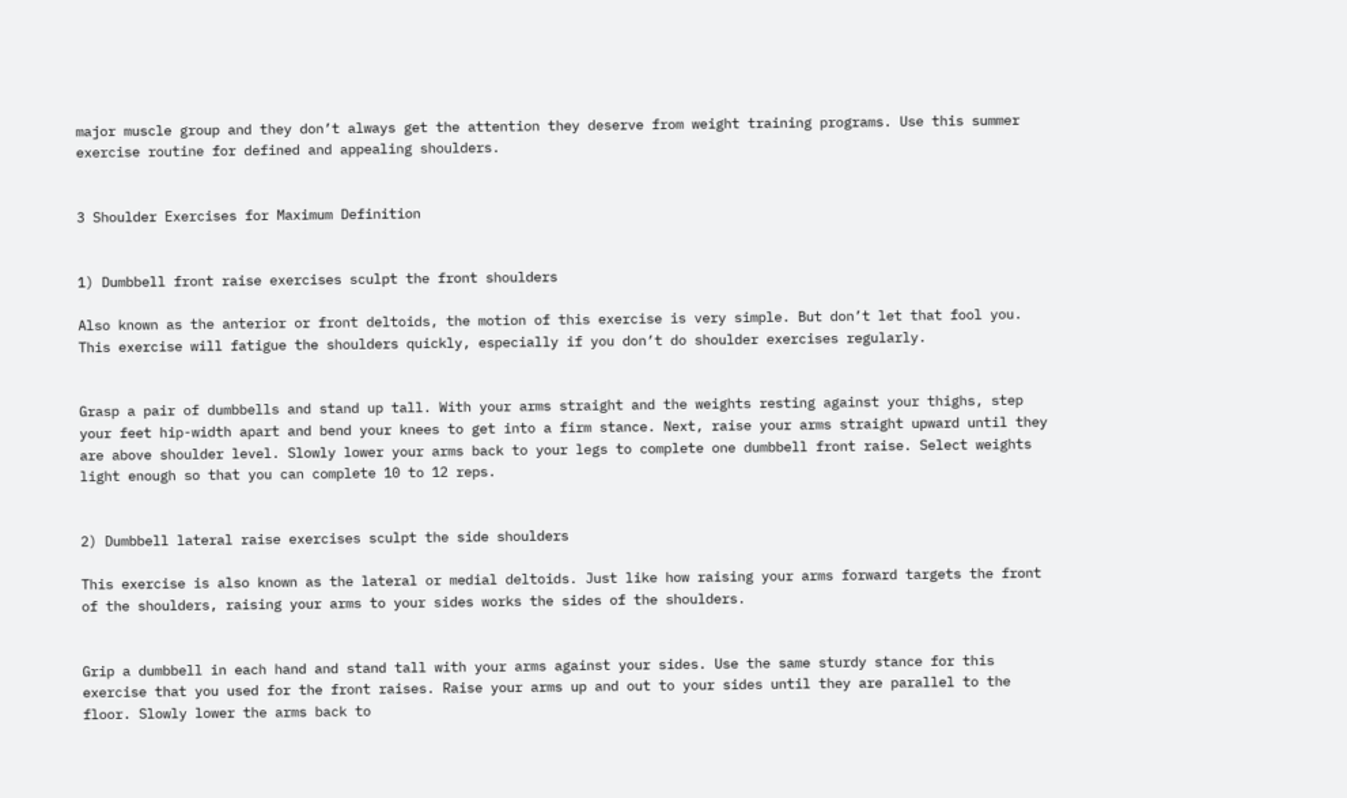major muscle group and they don’t always get the attention they deserve from weight training programs. Use this summer exercise routine for defined and appealing shoulders.


3 Shoulder Exercises for Maximum Definition


1) Dumbbell front raise exercises sculpt the front shoulders

Also known as the anterior or front deltoids, the motion of this exercise is very simple. But don’t let that fool you. This exercise will fatigue the shoulders quickly, especially if you don’t do shoulder exercises regularly.


Grasp a pair of dumbbells and stand up tall. With your arms straight and the weights resting against your thighs, step your feet hip-width apart and bend your knees to get into a firm stance. Next, raise your arms straight upward until they are above shoulder level. Slowly lower your arms back to your legs to complete one dumbbell front raise. Select weights light enough so that you can complete 10 to 12 reps.


2) Dumbbell lateral raise exercises sculpt the side shoulders

This exercise is also known as the lateral or medial deltoids. Just like how raising your arms forward targets the front of the shoulders, raising your arms to your sides works the sides of the shoulders.


Grip a dumbbell in each hand and stand tall with your arms against your sides. Use the same sturdy stance for this exercise that you used for the front raises. Raise your arms up and out to your sides until they are parallel to the floor. Slowly lower the arms back to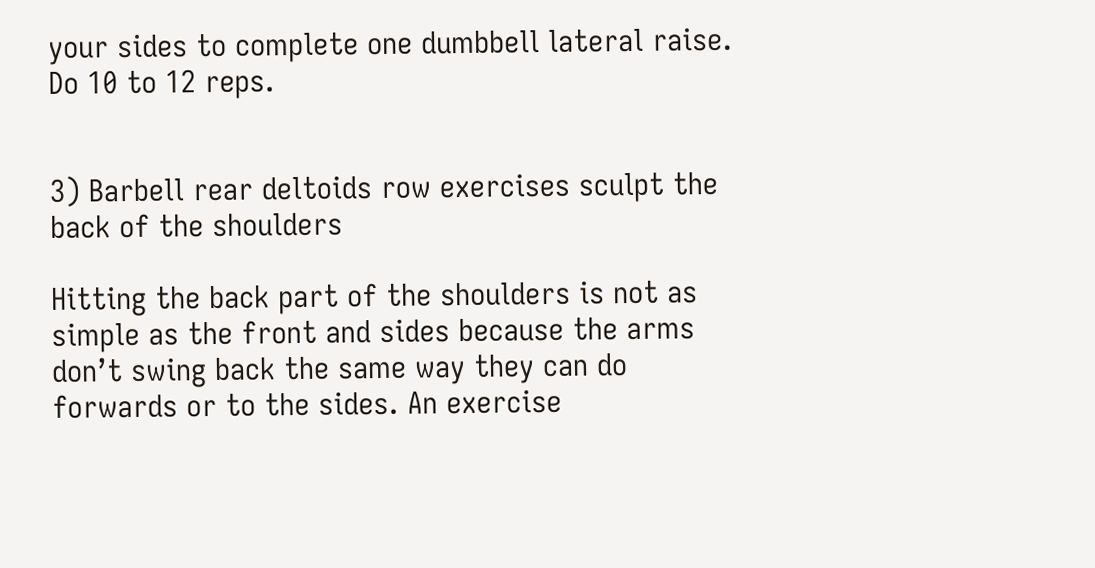your sides to complete one dumbbell lateral raise. Do 10 to 12 reps.


3) Barbell rear deltoids row exercises sculpt the back of the shoulders

Hitting the back part of the shoulders is not as simple as the front and sides because the arms don’t swing back the same way they can do forwards or to the sides. An exercise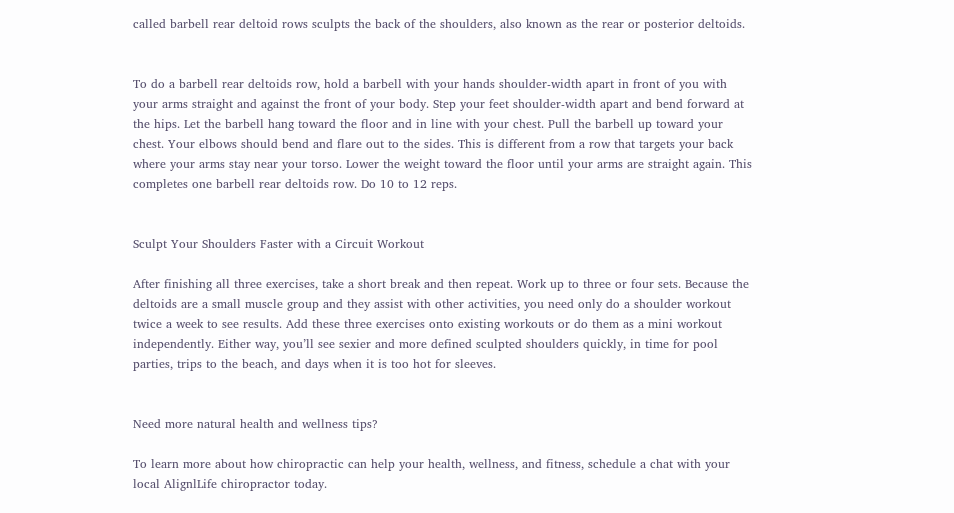called barbell rear deltoid rows sculpts the back of the shoulders, also known as the rear or posterior deltoids.


To do a barbell rear deltoids row, hold a barbell with your hands shoulder-width apart in front of you with your arms straight and against the front of your body. Step your feet shoulder-width apart and bend forward at the hips. Let the barbell hang toward the floor and in line with your chest. Pull the barbell up toward your chest. Your elbows should bend and flare out to the sides. This is different from a row that targets your back where your arms stay near your torso. Lower the weight toward the floor until your arms are straight again. This completes one barbell rear deltoids row. Do 10 to 12 reps.


Sculpt Your Shoulders Faster with a Circuit Workout

After finishing all three exercises, take a short break and then repeat. Work up to three or four sets. Because the deltoids are a small muscle group and they assist with other activities, you need only do a shoulder workout twice a week to see results. Add these three exercises onto existing workouts or do them as a mini workout independently. Either way, you’ll see sexier and more defined sculpted shoulders quickly, in time for pool parties, trips to the beach, and days when it is too hot for sleeves.


Need more natural health and wellness tips?

To learn more about how chiropractic can help your health, wellness, and fitness, schedule a chat with your local AlignlLife chiropractor today.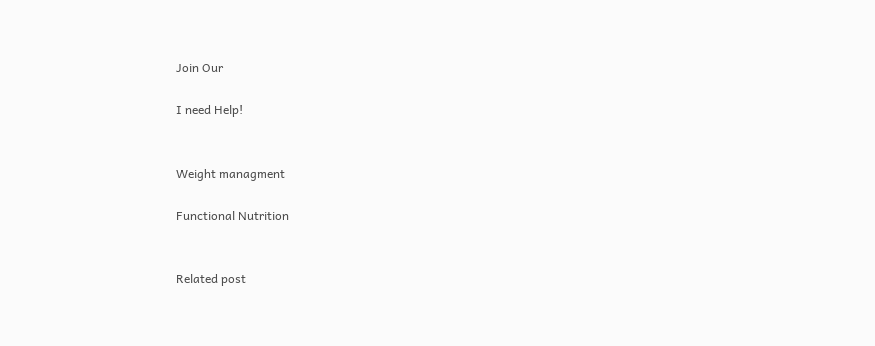Join Our

I need Help!


Weight managment

Functional Nutrition


Related post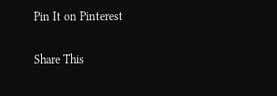Pin It on Pinterest

Share This